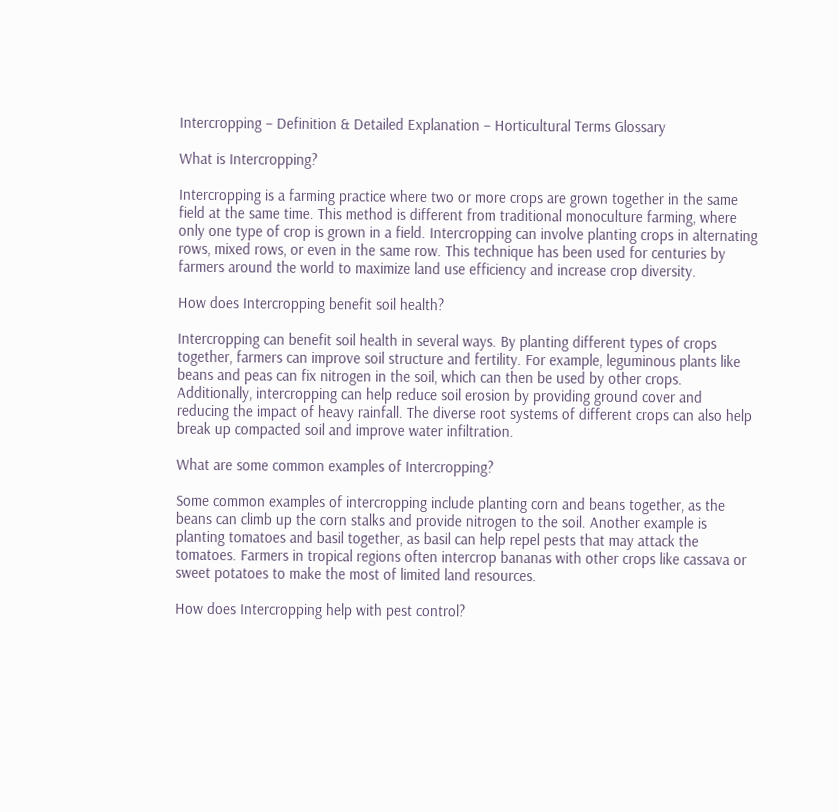Intercropping – Definition & Detailed Explanation – Horticultural Terms Glossary

What is Intercropping?

Intercropping is a farming practice where two or more crops are grown together in the same field at the same time. This method is different from traditional monoculture farming, where only one type of crop is grown in a field. Intercropping can involve planting crops in alternating rows, mixed rows, or even in the same row. This technique has been used for centuries by farmers around the world to maximize land use efficiency and increase crop diversity.

How does Intercropping benefit soil health?

Intercropping can benefit soil health in several ways. By planting different types of crops together, farmers can improve soil structure and fertility. For example, leguminous plants like beans and peas can fix nitrogen in the soil, which can then be used by other crops. Additionally, intercropping can help reduce soil erosion by providing ground cover and reducing the impact of heavy rainfall. The diverse root systems of different crops can also help break up compacted soil and improve water infiltration.

What are some common examples of Intercropping?

Some common examples of intercropping include planting corn and beans together, as the beans can climb up the corn stalks and provide nitrogen to the soil. Another example is planting tomatoes and basil together, as basil can help repel pests that may attack the tomatoes. Farmers in tropical regions often intercrop bananas with other crops like cassava or sweet potatoes to make the most of limited land resources.

How does Intercropping help with pest control?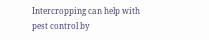Intercropping can help with pest control by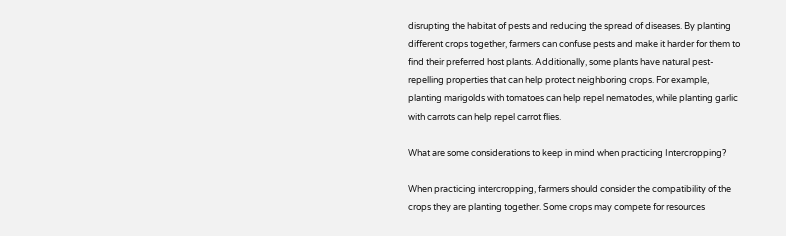disrupting the habitat of pests and reducing the spread of diseases. By planting different crops together, farmers can confuse pests and make it harder for them to find their preferred host plants. Additionally, some plants have natural pest-repelling properties that can help protect neighboring crops. For example, planting marigolds with tomatoes can help repel nematodes, while planting garlic with carrots can help repel carrot flies.

What are some considerations to keep in mind when practicing Intercropping?

When practicing intercropping, farmers should consider the compatibility of the crops they are planting together. Some crops may compete for resources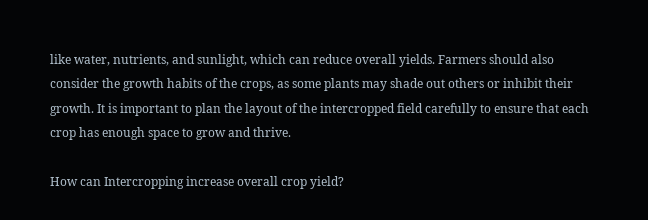like water, nutrients, and sunlight, which can reduce overall yields. Farmers should also consider the growth habits of the crops, as some plants may shade out others or inhibit their growth. It is important to plan the layout of the intercropped field carefully to ensure that each crop has enough space to grow and thrive.

How can Intercropping increase overall crop yield?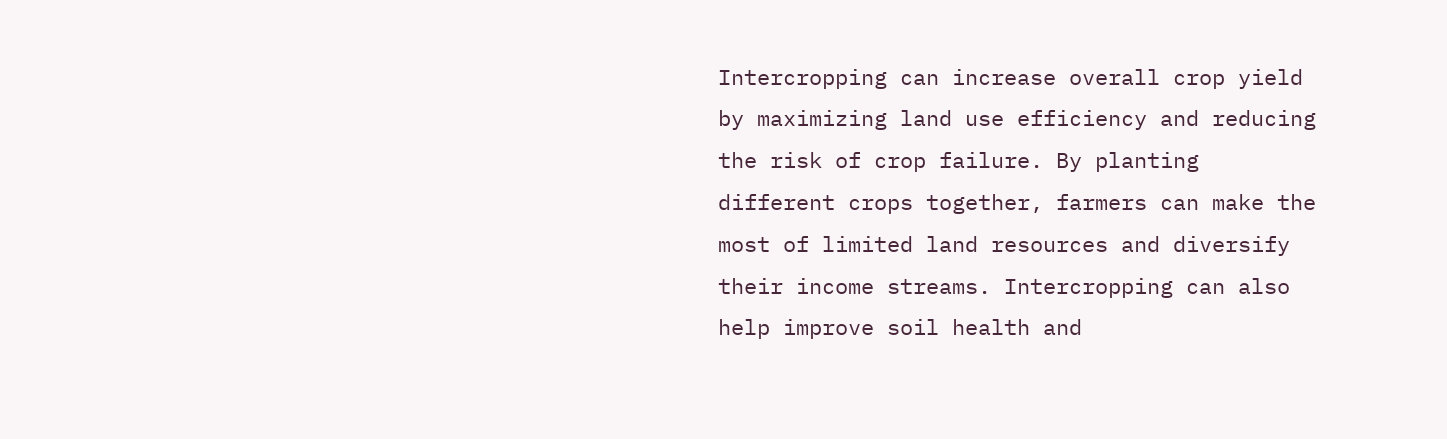Intercropping can increase overall crop yield by maximizing land use efficiency and reducing the risk of crop failure. By planting different crops together, farmers can make the most of limited land resources and diversify their income streams. Intercropping can also help improve soil health and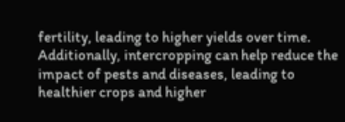fertility, leading to higher yields over time. Additionally, intercropping can help reduce the impact of pests and diseases, leading to healthier crops and higher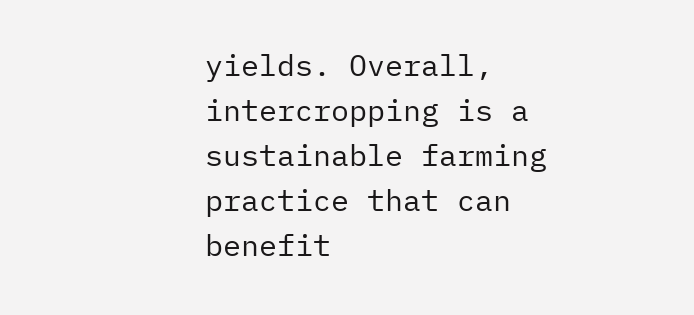yields. Overall, intercropping is a sustainable farming practice that can benefit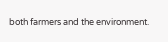both farmers and the environment.